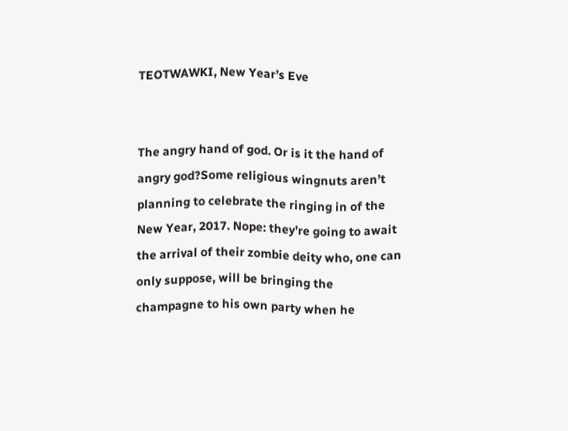TEOTWAWKI, New Year’s Eve


The angry hand of god. Or is it the hand of angry god?Some religious wingnuts aren’t planning to celebrate the ringing in of the New Year, 2017. Nope: they’re going to await the arrival of their zombie deity who, one can only suppose, will be bringing the champagne to his own party when he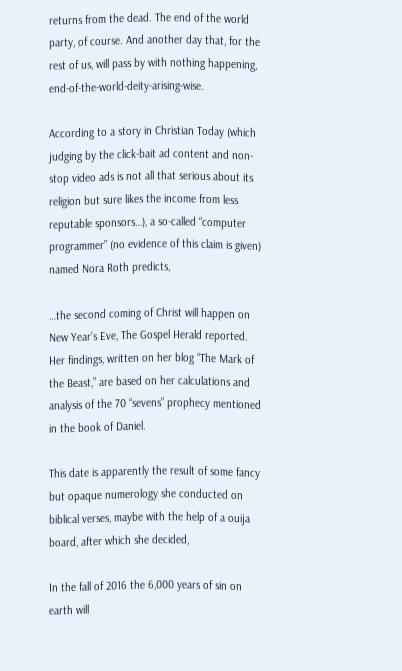returns from the dead. The end of the world party, of course. And another day that, for the rest of us, will pass by with nothing happening, end-of-the-world-deity-arising-wise.

According to a story in Christian Today (which judging by the click-bait ad content and non-stop video ads is not all that serious about its religion but sure likes the income from less reputable sponsors…), a so-called “computer programmer” (no evidence of this claim is given) named Nora Roth predicts,

…the second coming of Christ will happen on New Year’s Eve, The Gospel Herald reported. Her findings, written on her blog “The Mark of the Beast,” are based on her calculations and analysis of the 70 “sevens” prophecy mentioned in the book of Daniel.

This date is apparently the result of some fancy but opaque numerology she conducted on biblical verses, maybe with the help of a ouija board, after which she decided,

In the fall of 2016 the 6,000 years of sin on earth will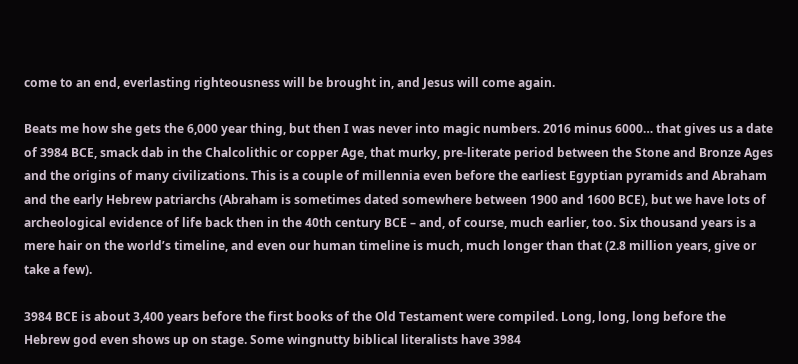come to an end, everlasting righteousness will be brought in, and Jesus will come again.

Beats me how she gets the 6,000 year thing, but then I was never into magic numbers. 2016 minus 6000… that gives us a date of 3984 BCE, smack dab in the Chalcolithic or copper Age, that murky, pre-literate period between the Stone and Bronze Ages and the origins of many civilizations. This is a couple of millennia even before the earliest Egyptian pyramids and Abraham and the early Hebrew patriarchs (Abraham is sometimes dated somewhere between 1900 and 1600 BCE), but we have lots of archeological evidence of life back then in the 40th century BCE – and, of course, much earlier, too. Six thousand years is a mere hair on the world’s timeline, and even our human timeline is much, much longer than that (2.8 million years, give or take a few).

3984 BCE is about 3,400 years before the first books of the Old Testament were compiled. Long, long, long before the Hebrew god even shows up on stage. Some wingnutty biblical literalists have 3984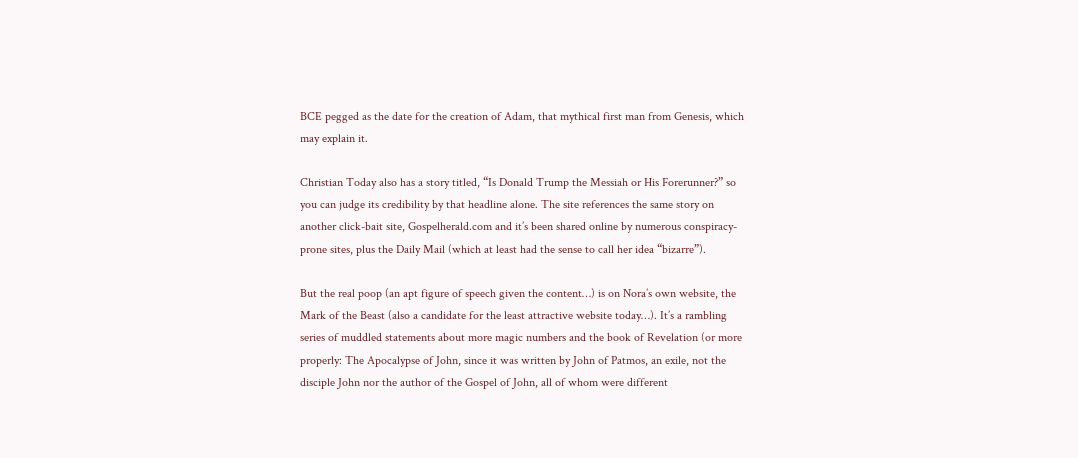BCE pegged as the date for the creation of Adam, that mythical first man from Genesis, which may explain it.

Christian Today also has a story titled, “Is Donald Trump the Messiah or His Forerunner?” so you can judge its credibility by that headline alone. The site references the same story on another click-bait site, Gospelherald.com and it’s been shared online by numerous conspiracy-prone sites, plus the Daily Mail (which at least had the sense to call her idea “bizarre”).

But the real poop (an apt figure of speech given the content…) is on Nora’s own website, the Mark of the Beast (also a candidate for the least attractive website today…). It’s a rambling series of muddled statements about more magic numbers and the book of Revelation (or more properly: The Apocalypse of John, since it was written by John of Patmos, an exile, not the disciple John nor the author of the Gospel of John, all of whom were different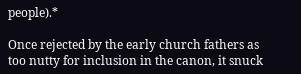people).*

Once rejected by the early church fathers as too nutty for inclusion in the canon, it snuck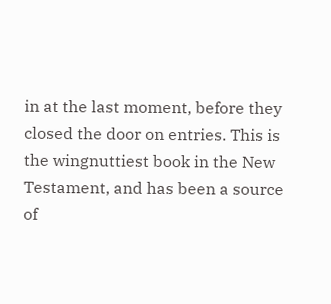in at the last moment, before they closed the door on entries. This is the wingnuttiest book in the New Testament, and has been a source of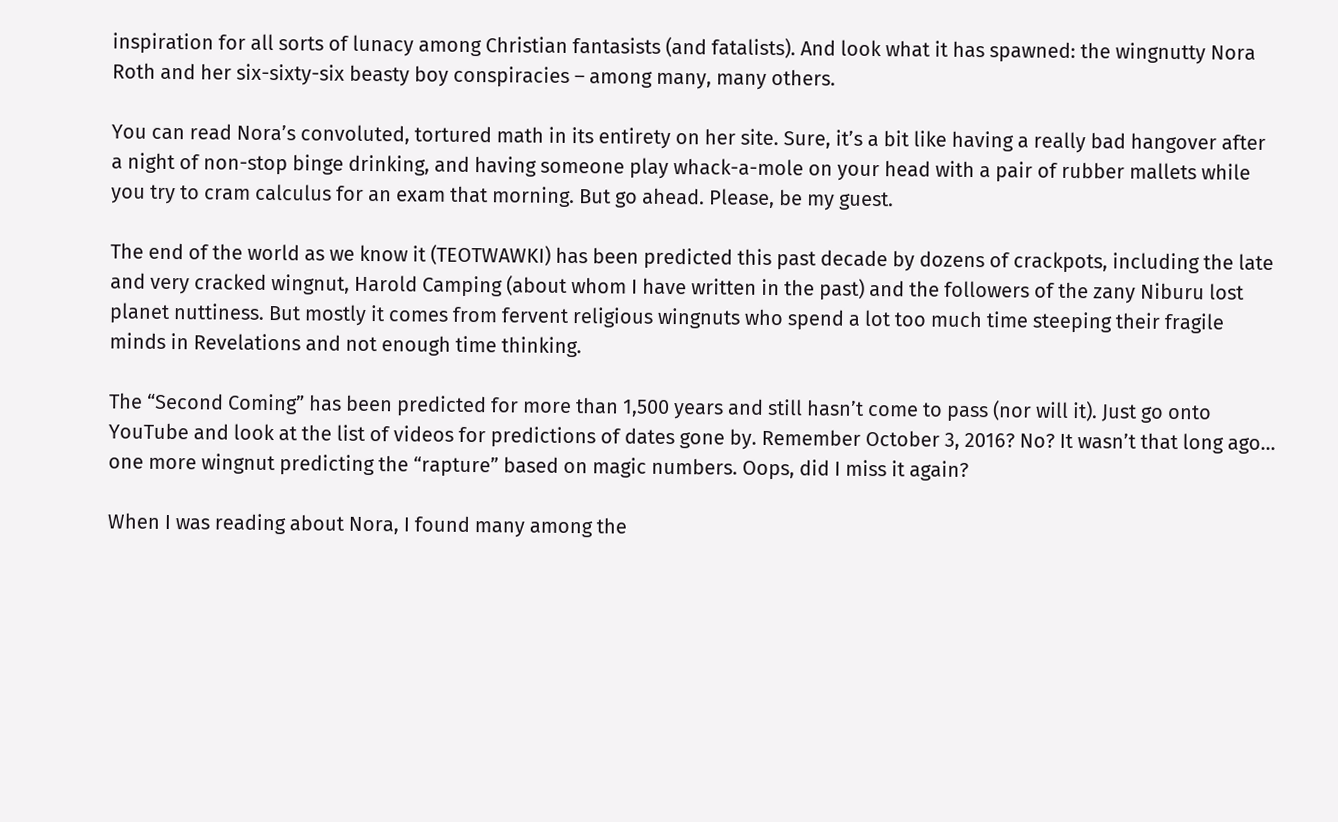inspiration for all sorts of lunacy among Christian fantasists (and fatalists). And look what it has spawned: the wingnutty Nora Roth and her six-sixty-six beasty boy conspiracies – among many, many others.

You can read Nora’s convoluted, tortured math in its entirety on her site. Sure, it’s a bit like having a really bad hangover after a night of non-stop binge drinking, and having someone play whack-a-mole on your head with a pair of rubber mallets while you try to cram calculus for an exam that morning. But go ahead. Please, be my guest.

The end of the world as we know it (TEOTWAWKI) has been predicted this past decade by dozens of crackpots, including the late and very cracked wingnut, Harold Camping (about whom I have written in the past) and the followers of the zany Niburu lost planet nuttiness. But mostly it comes from fervent religious wingnuts who spend a lot too much time steeping their fragile minds in Revelations and not enough time thinking.

The “Second Coming” has been predicted for more than 1,500 years and still hasn’t come to pass (nor will it). Just go onto YouTube and look at the list of videos for predictions of dates gone by. Remember October 3, 2016? No? It wasn’t that long ago… one more wingnut predicting the “rapture” based on magic numbers. Oops, did I miss it again?

When I was reading about Nora, I found many among the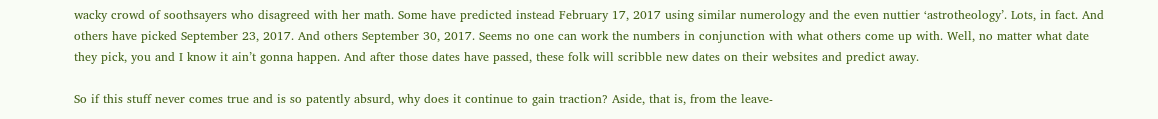wacky crowd of soothsayers who disagreed with her math. Some have predicted instead February 17, 2017 using similar numerology and the even nuttier ‘astrotheology’. Lots, in fact. And others have picked September 23, 2017. And others September 30, 2017. Seems no one can work the numbers in conjunction with what others come up with. Well, no matter what date they pick, you and I know it ain’t gonna happen. And after those dates have passed, these folk will scribble new dates on their websites and predict away.

So if this stuff never comes true and is so patently absurd, why does it continue to gain traction? Aside, that is, from the leave-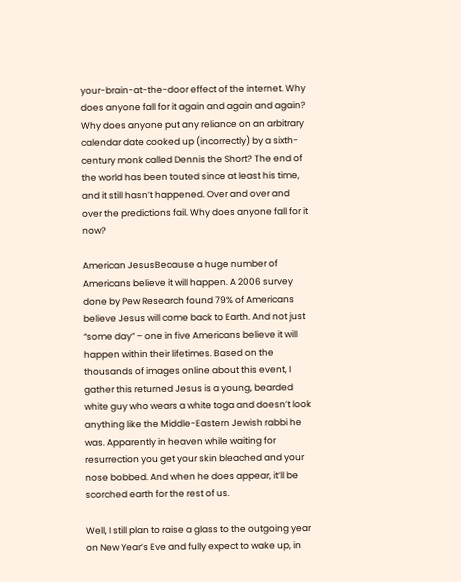your-brain-at-the-door effect of the internet. Why does anyone fall for it again and again and again? Why does anyone put any reliance on an arbitrary calendar date cooked up (incorrectly) by a sixth-century monk called Dennis the Short? The end of the world has been touted since at least his time, and it still hasn’t happened. Over and over and over the predictions fail. Why does anyone fall for it now?

American JesusBecause a huge number of Americans believe it will happen. A 2006 survey done by Pew Research found 79% of Americans believe Jesus will come back to Earth. And not just “some day” – one in five Americans believe it will happen within their lifetimes. Based on the thousands of images online about this event, I gather this returned Jesus is a young, bearded white guy who wears a white toga and doesn’t look anything like the Middle-Eastern Jewish rabbi he was. Apparently in heaven while waiting for resurrection you get your skin bleached and your nose bobbed. And when he does appear, it’ll be scorched earth for the rest of us.

Well, I still plan to raise a glass to the outgoing year on New Year’s Eve and fully expect to wake up, in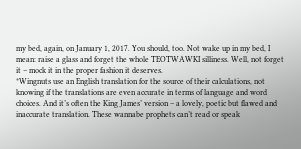my bed, again, on January 1, 2017. You should, too. Not wake up in my bed, I mean: raise a glass and forget the whole TEOTWAWKI silliness. Well, not forget it – mock it in the proper fashion it deserves.
*Wingnuts use an English translation for the source of their calculations, not knowing if the translations are even accurate in terms of language and word choices. And it’s often the King James’ version – a lovely, poetic but flawed and inaccurate translation. These wannabe prophets can’t read or speak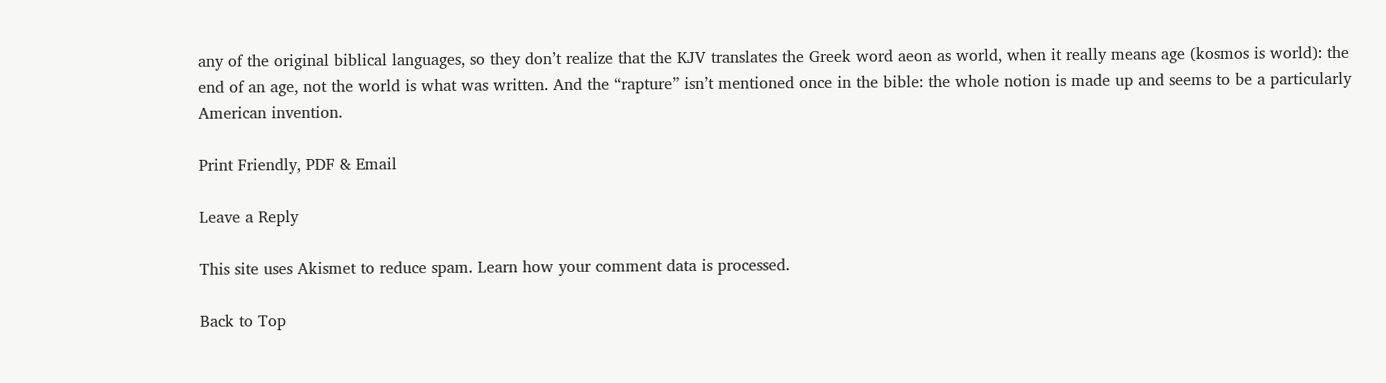any of the original biblical languages, so they don’t realize that the KJV translates the Greek word aeon as world, when it really means age (kosmos is world): the end of an age, not the world is what was written. And the “rapture” isn’t mentioned once in the bible: the whole notion is made up and seems to be a particularly American invention.

Print Friendly, PDF & Email

Leave a Reply

This site uses Akismet to reduce spam. Learn how your comment data is processed.

Back to Top